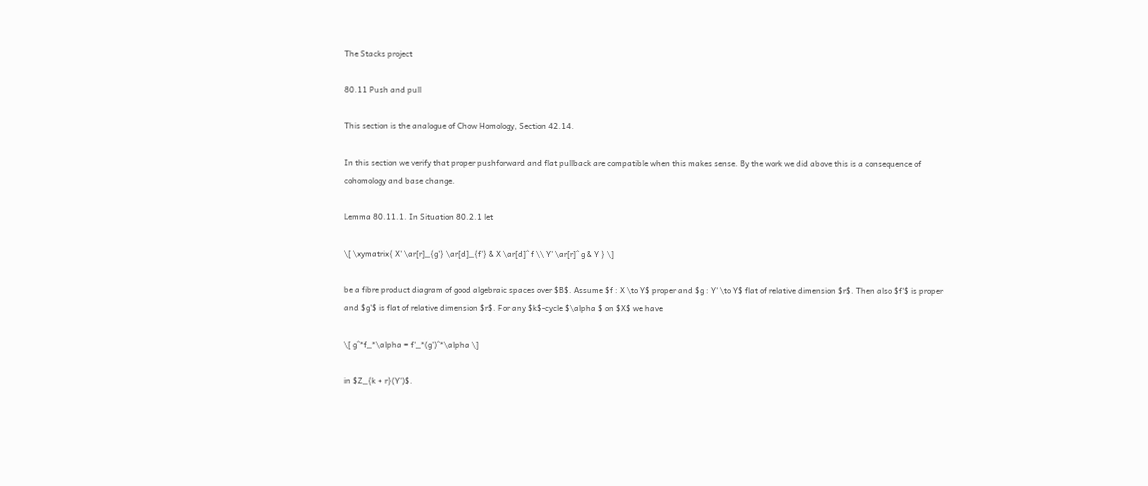The Stacks project

80.11 Push and pull

This section is the analogue of Chow Homology, Section 42.14.

In this section we verify that proper pushforward and flat pullback are compatible when this makes sense. By the work we did above this is a consequence of cohomology and base change.

Lemma 80.11.1. In Situation 80.2.1 let

\[ \xymatrix{ X' \ar[r]_{g'} \ar[d]_{f'} & X \ar[d]^ f \\ Y' \ar[r]^ g & Y } \]

be a fibre product diagram of good algebraic spaces over $B$. Assume $f : X \to Y$ proper and $g : Y' \to Y$ flat of relative dimension $r$. Then also $f'$ is proper and $g'$ is flat of relative dimension $r$. For any $k$-cycle $\alpha $ on $X$ we have

\[ g^*f_*\alpha = f'_*(g')^*\alpha \]

in $Z_{k + r}(Y')$.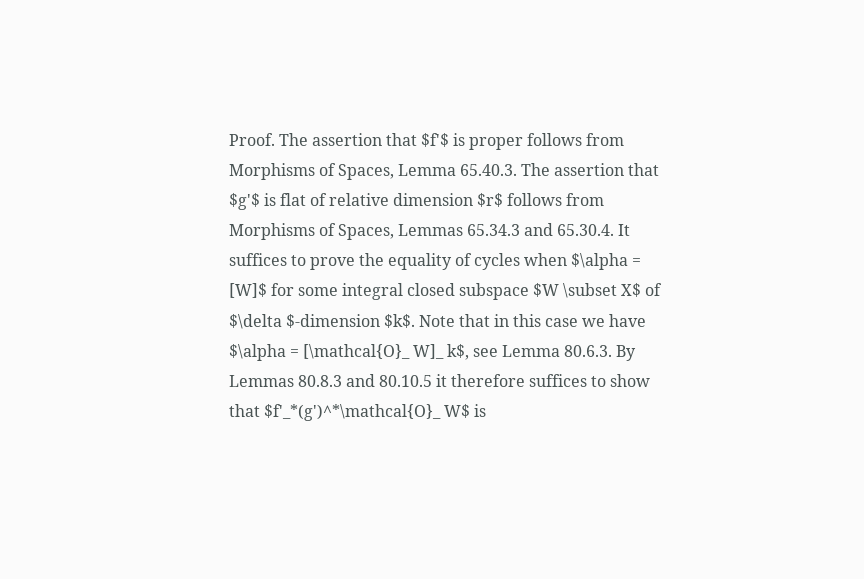Proof. The assertion that $f'$ is proper follows from Morphisms of Spaces, Lemma 65.40.3. The assertion that $g'$ is flat of relative dimension $r$ follows from Morphisms of Spaces, Lemmas 65.34.3 and 65.30.4. It suffices to prove the equality of cycles when $\alpha = [W]$ for some integral closed subspace $W \subset X$ of $\delta $-dimension $k$. Note that in this case we have $\alpha = [\mathcal{O}_ W]_ k$, see Lemma 80.6.3. By Lemmas 80.8.3 and 80.10.5 it therefore suffices to show that $f'_*(g')^*\mathcal{O}_ W$ is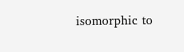isomorphic to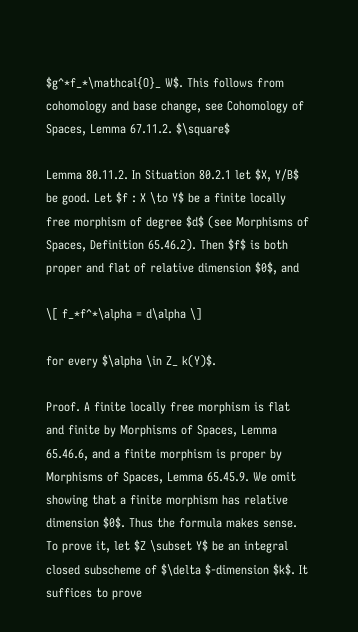$g^*f_*\mathcal{O}_ W$. This follows from cohomology and base change, see Cohomology of Spaces, Lemma 67.11.2. $\square$

Lemma 80.11.2. In Situation 80.2.1 let $X, Y/B$ be good. Let $f : X \to Y$ be a finite locally free morphism of degree $d$ (see Morphisms of Spaces, Definition 65.46.2). Then $f$ is both proper and flat of relative dimension $0$, and

\[ f_*f^*\alpha = d\alpha \]

for every $\alpha \in Z_ k(Y)$.

Proof. A finite locally free morphism is flat and finite by Morphisms of Spaces, Lemma 65.46.6, and a finite morphism is proper by Morphisms of Spaces, Lemma 65.45.9. We omit showing that a finite morphism has relative dimension $0$. Thus the formula makes sense. To prove it, let $Z \subset Y$ be an integral closed subscheme of $\delta $-dimension $k$. It suffices to prove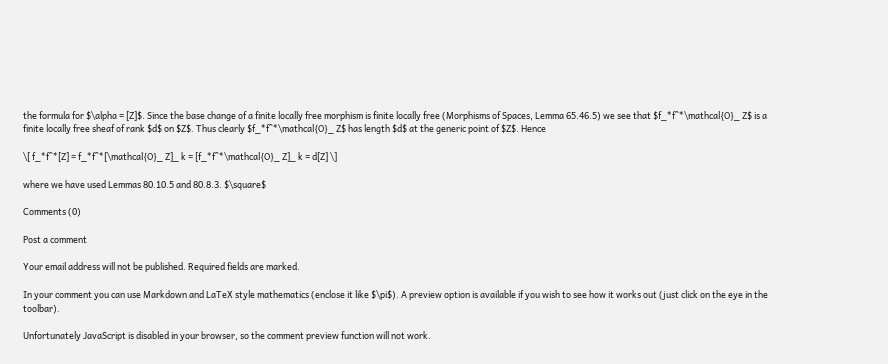the formula for $\alpha = [Z]$. Since the base change of a finite locally free morphism is finite locally free (Morphisms of Spaces, Lemma 65.46.5) we see that $f_*f^*\mathcal{O}_ Z$ is a finite locally free sheaf of rank $d$ on $Z$. Thus clearly $f_*f^*\mathcal{O}_ Z$ has length $d$ at the generic point of $Z$. Hence

\[ f_*f^*[Z] = f_*f^*[\mathcal{O}_ Z]_ k = [f_*f^*\mathcal{O}_ Z]_ k = d[Z] \]

where we have used Lemmas 80.10.5 and 80.8.3. $\square$

Comments (0)

Post a comment

Your email address will not be published. Required fields are marked.

In your comment you can use Markdown and LaTeX style mathematics (enclose it like $\pi$). A preview option is available if you wish to see how it works out (just click on the eye in the toolbar).

Unfortunately JavaScript is disabled in your browser, so the comment preview function will not work.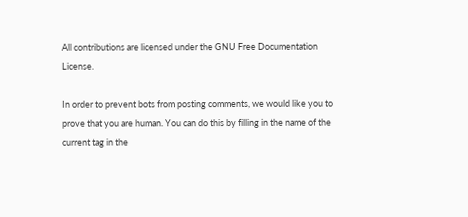All contributions are licensed under the GNU Free Documentation License.

In order to prevent bots from posting comments, we would like you to prove that you are human. You can do this by filling in the name of the current tag in the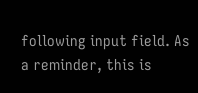following input field. As a reminder, this is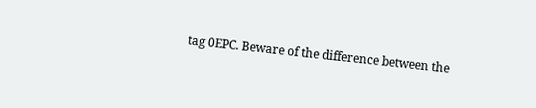tag 0EPC. Beware of the difference between the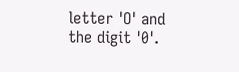letter 'O' and the digit '0'.